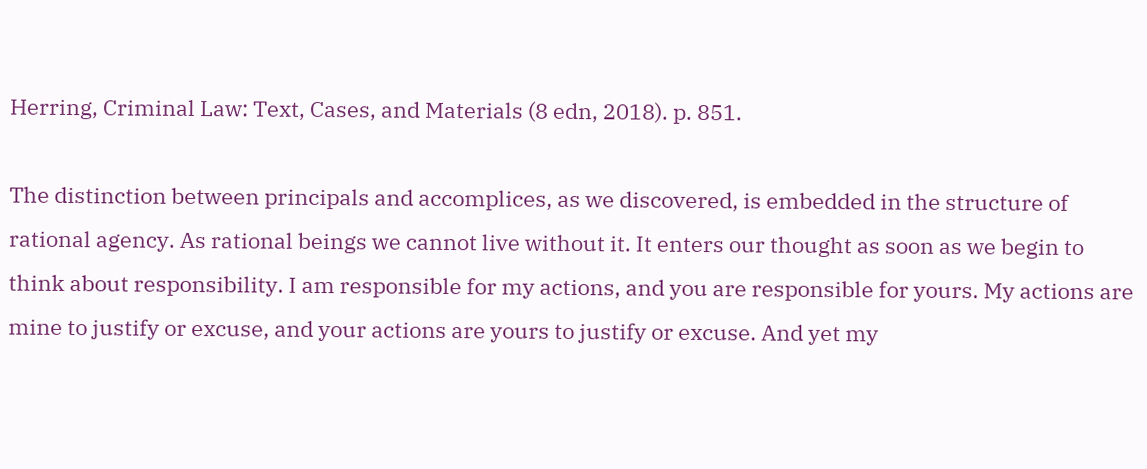Herring, Criminal Law: Text, Cases, and Materials (8 edn, 2018). p. 851.

The distinction between principals and accomplices, as we discovered, is embedded in the structure of rational agency. As rational beings we cannot live without it. It enters our thought as soon as we begin to think about responsibility. I am responsible for my actions, and you are responsible for yours. My actions are mine to justify or excuse, and your actions are yours to justify or excuse. And yet my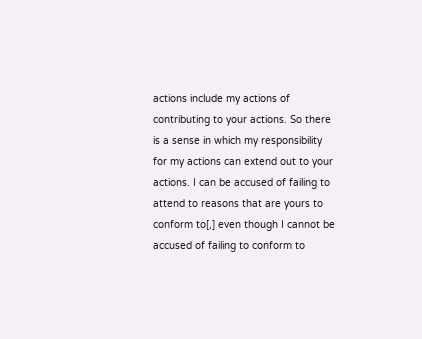actions include my actions of contributing to your actions. So there is a sense in which my responsibility for my actions can extend out to your actions. I can be accused of failing to attend to reasons that are yours to conform to[,] even though I cannot be accused of failing to conform to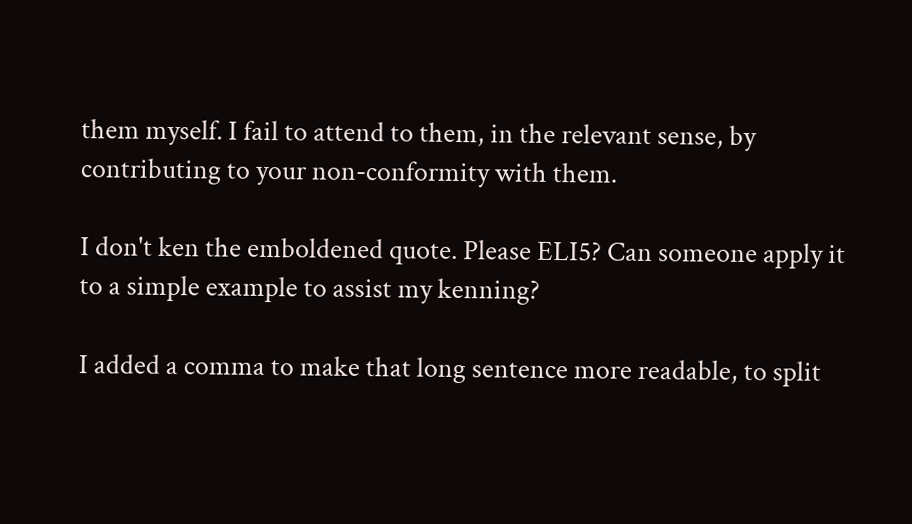them myself. I fail to attend to them, in the relevant sense, by contributing to your non-conformity with them.

I don't ken the emboldened quote. Please ELI5? Can someone apply it to a simple example to assist my kenning?

I added a comma to make that long sentence more readable, to split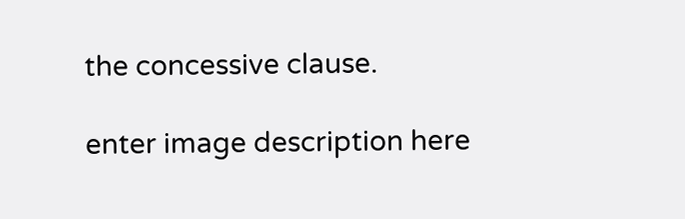the concessive clause.

enter image description here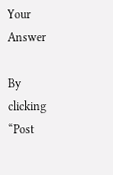Your Answer

By clicking “Post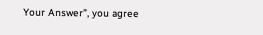Your Answer”, you agree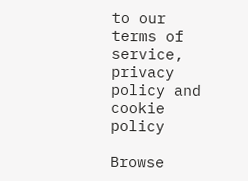to our terms of service, privacy policy and cookie policy

Browse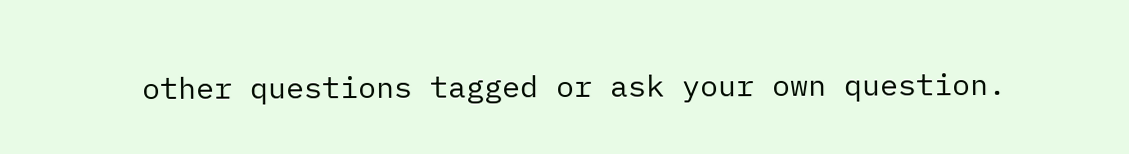other questions tagged or ask your own question.